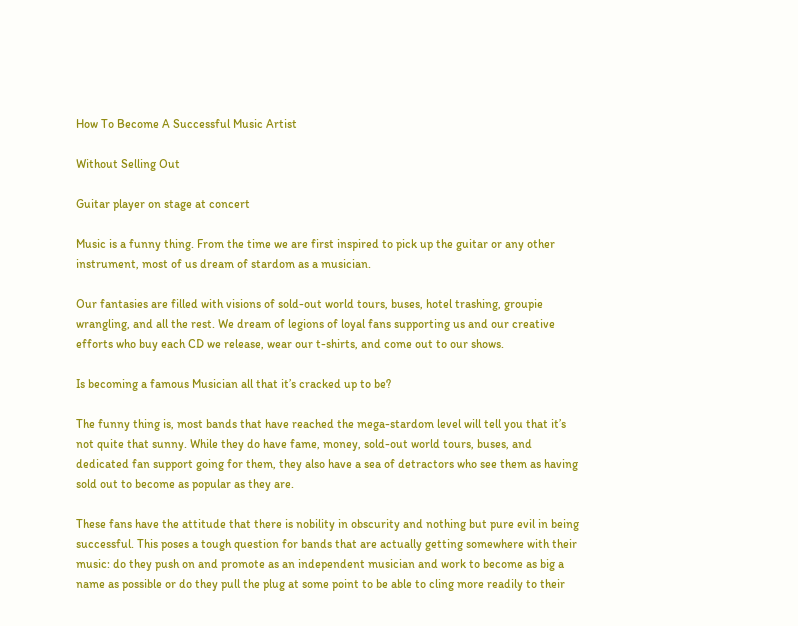How To Become A Successful Music Artist

Without Selling Out

Guitar player on stage at concert

Music is a funny thing. From the time we are first inspired to pick up the guitar or any other instrument, most of us dream of stardom as a musician.

Our fantasies are filled with visions of sold-out world tours, buses, hotel trashing, groupie wrangling, and all the rest. We dream of legions of loyal fans supporting us and our creative efforts who buy each CD we release, wear our t-shirts, and come out to our shows.

Is becoming a famous Musician all that it’s cracked up to be?

The funny thing is, most bands that have reached the mega-stardom level will tell you that it’s not quite that sunny. While they do have fame, money, sold-out world tours, buses, and dedicated fan support going for them, they also have a sea of detractors who see them as having sold out to become as popular as they are.

These fans have the attitude that there is nobility in obscurity and nothing but pure evil in being successful. This poses a tough question for bands that are actually getting somewhere with their music: do they push on and promote as an independent musician and work to become as big a name as possible or do they pull the plug at some point to be able to cling more readily to their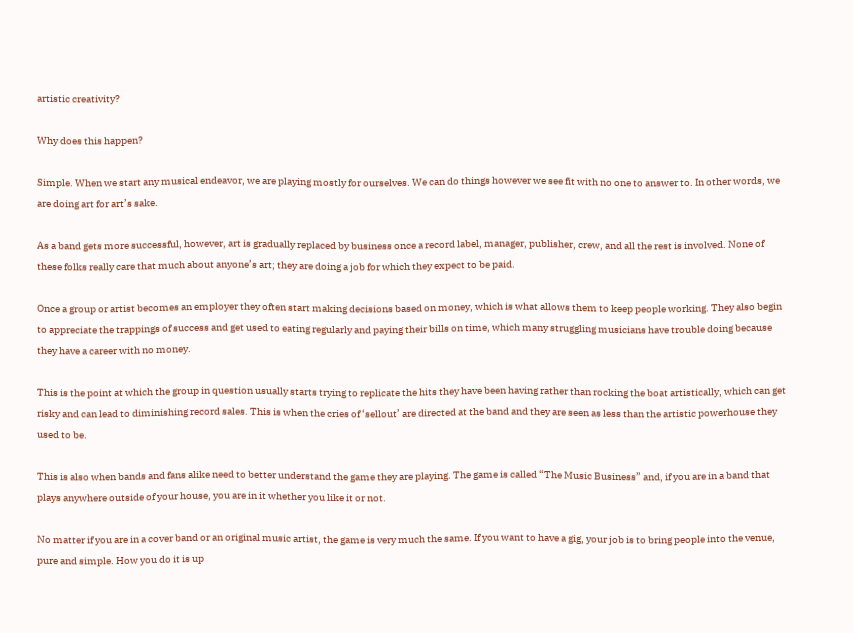artistic creativity?

Why does this happen?

Simple. When we start any musical endeavor, we are playing mostly for ourselves. We can do things however we see fit with no one to answer to. In other words, we are doing art for art’s sake.

As a band gets more successful, however, art is gradually replaced by business once a record label, manager, publisher, crew, and all the rest is involved. None of these folks really care that much about anyone’s art; they are doing a job for which they expect to be paid.

Once a group or artist becomes an employer they often start making decisions based on money, which is what allows them to keep people working. They also begin to appreciate the trappings of success and get used to eating regularly and paying their bills on time, which many struggling musicians have trouble doing because they have a career with no money.

This is the point at which the group in question usually starts trying to replicate the hits they have been having rather than rocking the boat artistically, which can get risky and can lead to diminishing record sales. This is when the cries of ‘sellout’ are directed at the band and they are seen as less than the artistic powerhouse they used to be.

This is also when bands and fans alike need to better understand the game they are playing. The game is called “The Music Business” and, if you are in a band that plays anywhere outside of your house, you are in it whether you like it or not.

No matter if you are in a cover band or an original music artist, the game is very much the same. If you want to have a gig, your job is to bring people into the venue, pure and simple. How you do it is up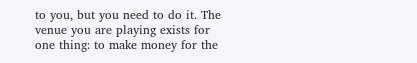to you, but you need to do it. The venue you are playing exists for one thing: to make money for the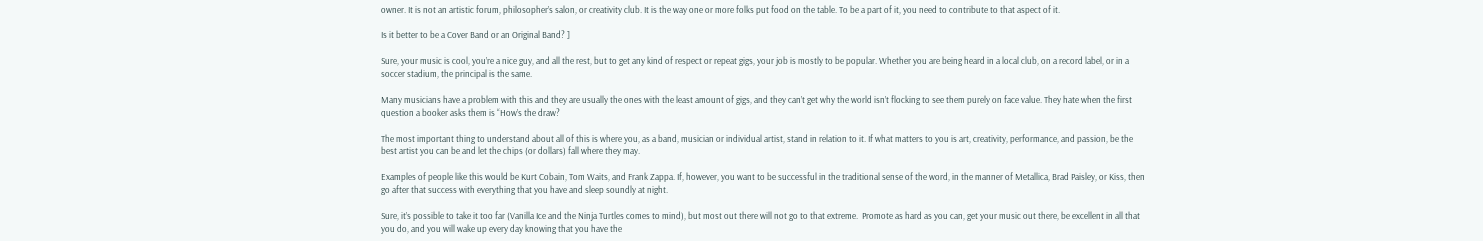owner. It is not an artistic forum, philosopher’s salon, or creativity club. It is the way one or more folks put food on the table. To be a part of it, you need to contribute to that aspect of it.

Is it better to be a Cover Band or an Original Band? ]

Sure, your music is cool, you’re a nice guy, and all the rest, but to get any kind of respect or repeat gigs, your job is mostly to be popular. Whether you are being heard in a local club, on a record label, or in a soccer stadium, the principal is the same.

Many musicians have a problem with this and they are usually the ones with the least amount of gigs, and they can’t get why the world isn’t flocking to see them purely on face value. They hate when the first question a booker asks them is “How’s the draw?

The most important thing to understand about all of this is where you, as a band, musician or individual artist, stand in relation to it. If what matters to you is art, creativity, performance, and passion, be the best artist you can be and let the chips (or dollars) fall where they may.

Examples of people like this would be Kurt Cobain, Tom Waits, and Frank Zappa. If, however, you want to be successful in the traditional sense of the word, in the manner of Metallica, Brad Paisley, or Kiss, then go after that success with everything that you have and sleep soundly at night.

Sure, it’s possible to take it too far (Vanilla Ice and the Ninja Turtles comes to mind), but most out there will not go to that extreme.  Promote as hard as you can, get your music out there, be excellent in all that you do, and you will wake up every day knowing that you have the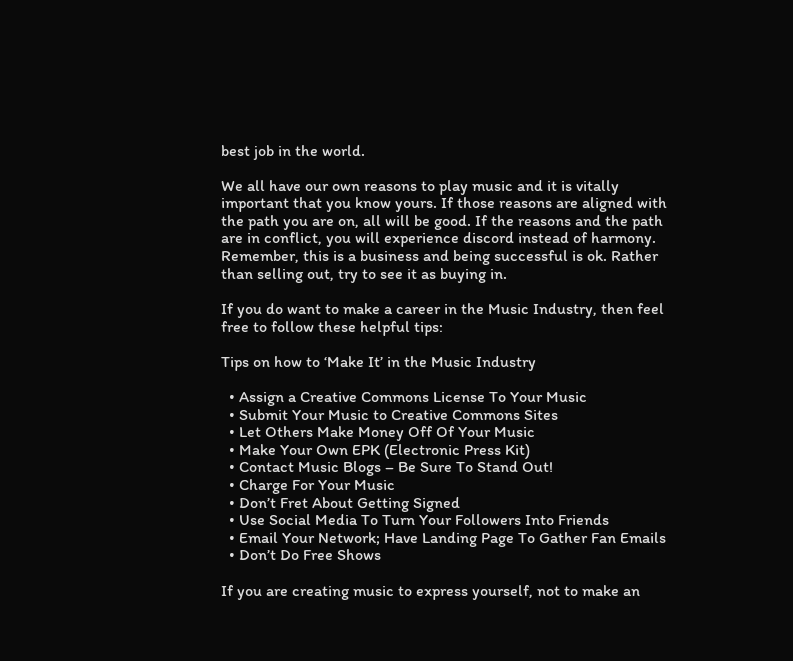best job in the world.

We all have our own reasons to play music and it is vitally important that you know yours. If those reasons are aligned with the path you are on, all will be good. If the reasons and the path are in conflict, you will experience discord instead of harmony. Remember, this is a business and being successful is ok. Rather than selling out, try to see it as buying in.

If you do want to make a career in the Music Industry, then feel free to follow these helpful tips:

Tips on how to ‘Make It’ in the Music Industry

  • Assign a Creative Commons License To Your Music
  • Submit Your Music to Creative Commons Sites
  • Let Others Make Money Off Of Your Music
  • Make Your Own EPK (Electronic Press Kit)
  • Contact Music Blogs – Be Sure To Stand Out!
  • Charge For Your Music
  • Don’t Fret About Getting Signed
  • Use Social Media To Turn Your Followers Into Friends
  • Email Your Network; Have Landing Page To Gather Fan Emails
  • Don’t Do Free Shows

If you are creating music to express yourself, not to make an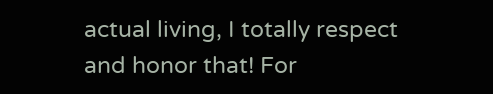actual living, I totally respect and honor that! For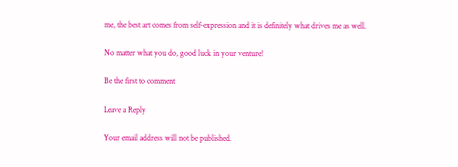me, the best art comes from self-expression and it is definitely what drives me as well.

No matter what you do, good luck in your venture!

Be the first to comment

Leave a Reply

Your email address will not be published.